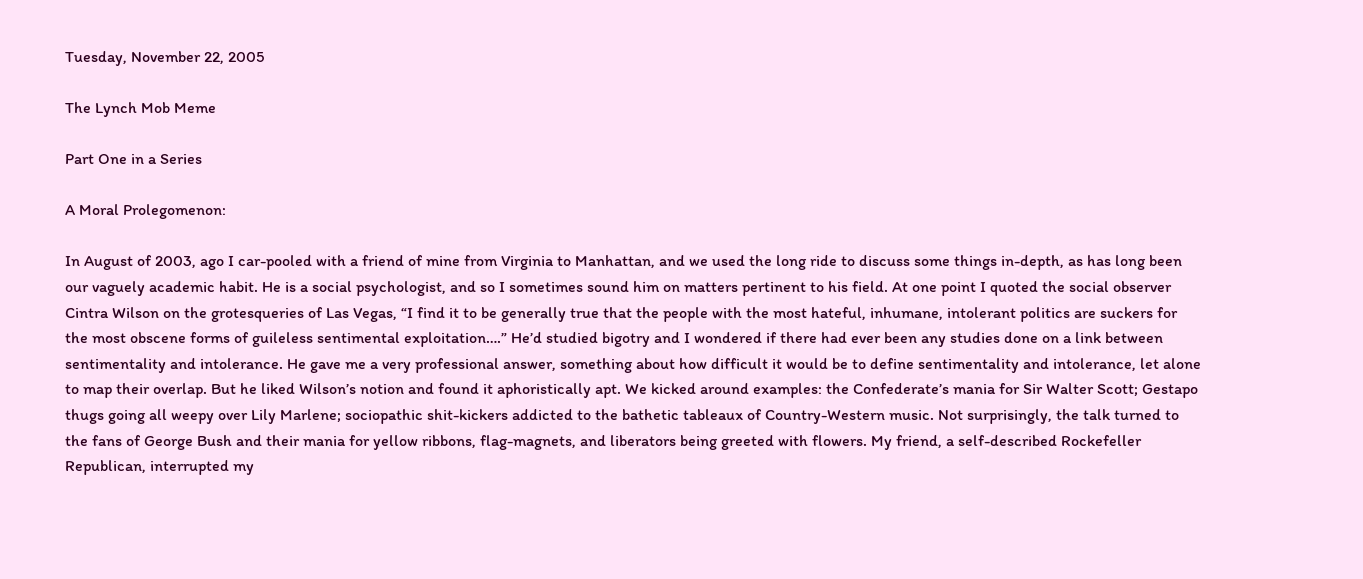Tuesday, November 22, 2005

The Lynch Mob Meme

Part One in a Series

A Moral Prolegomenon:

In August of 2003, ago I car-pooled with a friend of mine from Virginia to Manhattan, and we used the long ride to discuss some things in-depth, as has long been our vaguely academic habit. He is a social psychologist, and so I sometimes sound him on matters pertinent to his field. At one point I quoted the social observer Cintra Wilson on the grotesqueries of Las Vegas, “I find it to be generally true that the people with the most hateful, inhumane, intolerant politics are suckers for the most obscene forms of guileless sentimental exploitation….” He’d studied bigotry and I wondered if there had ever been any studies done on a link between sentimentality and intolerance. He gave me a very professional answer, something about how difficult it would be to define sentimentality and intolerance, let alone to map their overlap. But he liked Wilson’s notion and found it aphoristically apt. We kicked around examples: the Confederate’s mania for Sir Walter Scott; Gestapo thugs going all weepy over Lily Marlene; sociopathic shit-kickers addicted to the bathetic tableaux of Country-Western music. Not surprisingly, the talk turned to the fans of George Bush and their mania for yellow ribbons, flag-magnets, and liberators being greeted with flowers. My friend, a self-described Rockefeller Republican, interrupted my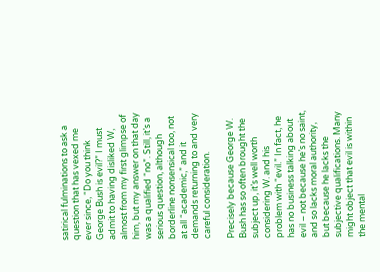satirical fulminations to ask a question that has vexed me ever since, “Do you think George Bush is evil?” I must admit to having disliked W, almost from my first glimpse of him, but my answer on that day was a qualified “no”. Still, it’s a serious question, although borderline nonsensical too, not at all “academic,” and it demands returning to and very careful consideration.

Precisely because George W. Bush has so often brought the subject up, it’s well worth considering W. and his problem with “evil.” In fact, he has no business talking about evil – not because he’s no saint, and so lacks moral authority, but because he lacks the subjective qualifications. Many might object that evil is within the mental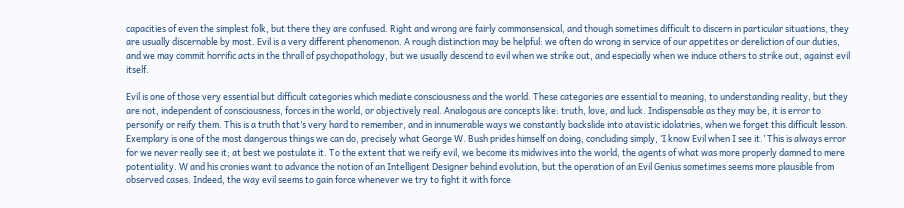capacities of even the simplest folk, but there they are confused. Right and wrong are fairly commonsensical, and though sometimes difficult to discern in particular situations, they are usually discernable by most. Evil is a very different phenomenon. A rough distinction may be helpful: we often do wrong in service of our appetites or dereliction of our duties, and we may commit horrific acts in the thrall of psychopathology, but we usually descend to evil when we strike out, and especially when we induce others to strike out, against evil itself.

Evil is one of those very essential but difficult categories which mediate consciousness and the world. These categories are essential to meaning, to understanding reality, but they are not, independent of consciousness, forces in the world, or objectively real. Analogous are concepts like: truth, love, and luck. Indispensable as they may be, it is error to personify or reify them. This is a truth that’s very hard to remember, and in innumerable ways we constantly backslide into atavistic idolatries, when we forget this difficult lesson. Exemplary is one of the most dangerous things we can do, precisely what George W. Bush prides himself on doing, concluding simply, ‘I know Evil when I see it.’ This is always error for we never really see it; at best we postulate it. To the extent that we reify evil, we become its midwives into the world, the agents of what was more properly damned to mere potentiality. W and his cronies want to advance the notion of an Intelligent Designer behind evolution, but the operation of an Evil Genius sometimes seems more plausible from observed cases. Indeed, the way evil seems to gain force whenever we try to fight it with force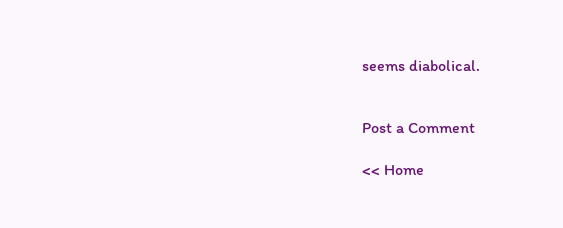seems diabolical.


Post a Comment

<< Home